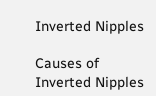Inverted Nipples

Causes of Inverted Nipples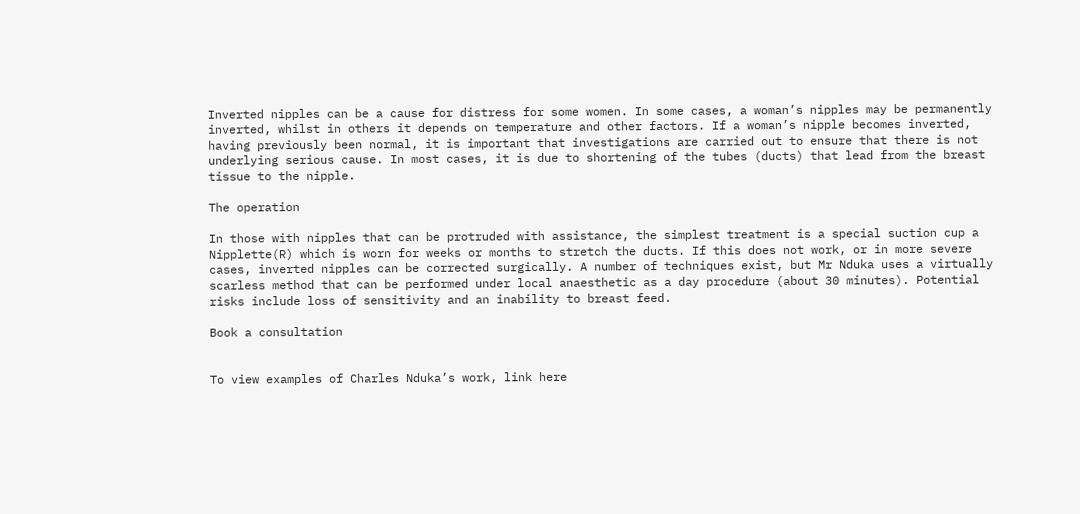Inverted nipples can be a cause for distress for some women. In some cases, a woman’s nipples may be permanently inverted, whilst in others it depends on temperature and other factors. If a woman’s nipple becomes inverted, having previously been normal, it is important that investigations are carried out to ensure that there is not underlying serious cause. In most cases, it is due to shortening of the tubes (ducts) that lead from the breast tissue to the nipple.

The operation

In those with nipples that can be protruded with assistance, the simplest treatment is a special suction cup a Nipplette(R) which is worn for weeks or months to stretch the ducts. If this does not work, or in more severe cases, inverted nipples can be corrected surgically. A number of techniques exist, but Mr Nduka uses a virtually scarless method that can be performed under local anaesthetic as a day procedure (about 30 minutes). Potential risks include loss of sensitivity and an inability to breast feed.

Book a consultation


To view examples of Charles Nduka’s work, link here